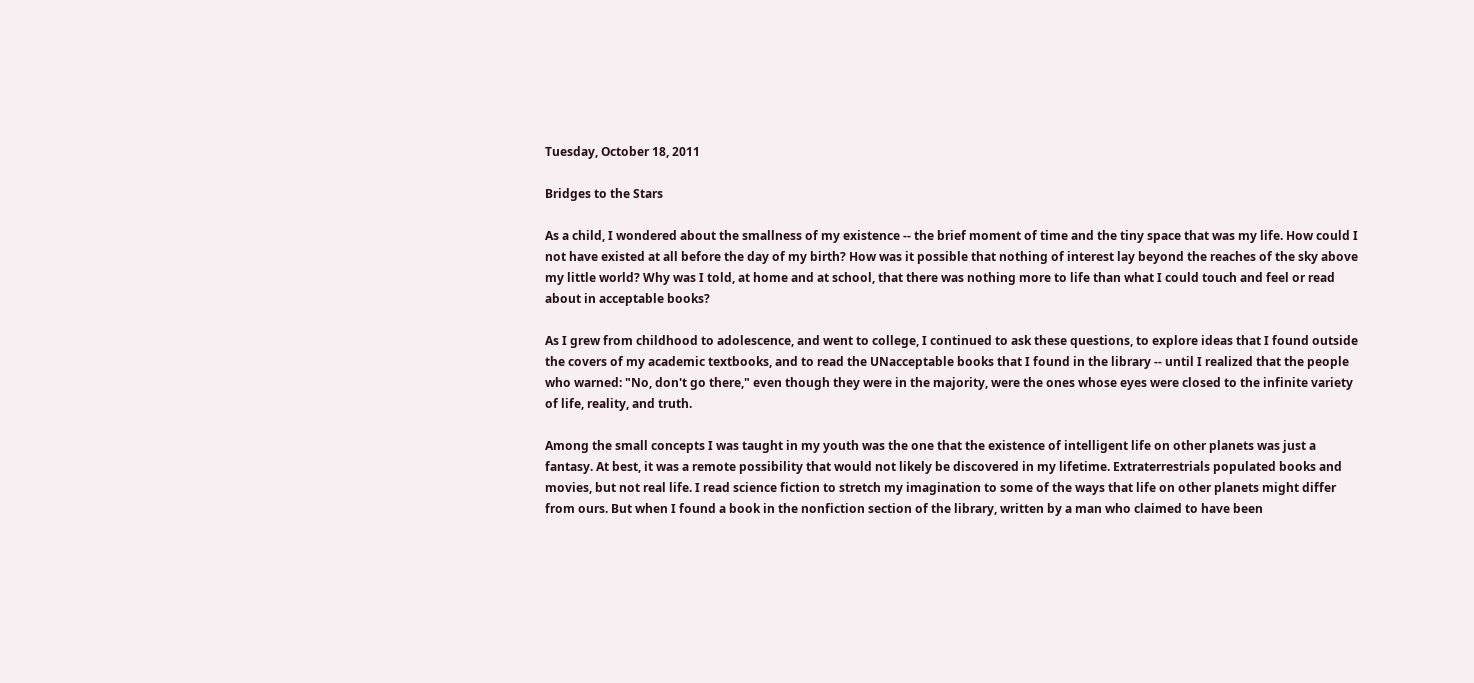Tuesday, October 18, 2011

Bridges to the Stars

As a child, I wondered about the smallness of my existence -- the brief moment of time and the tiny space that was my life. How could I not have existed at all before the day of my birth? How was it possible that nothing of interest lay beyond the reaches of the sky above my little world? Why was I told, at home and at school, that there was nothing more to life than what I could touch and feel or read about in acceptable books?

As I grew from childhood to adolescence, and went to college, I continued to ask these questions, to explore ideas that I found outside the covers of my academic textbooks, and to read the UNacceptable books that I found in the library -- until I realized that the people who warned: "No, don't go there," even though they were in the majority, were the ones whose eyes were closed to the infinite variety of life, reality, and truth.

Among the small concepts I was taught in my youth was the one that the existence of intelligent life on other planets was just a fantasy. At best, it was a remote possibility that would not likely be discovered in my lifetime. Extraterrestrials populated books and movies, but not real life. I read science fiction to stretch my imagination to some of the ways that life on other planets might differ from ours. But when I found a book in the nonfiction section of the library, written by a man who claimed to have been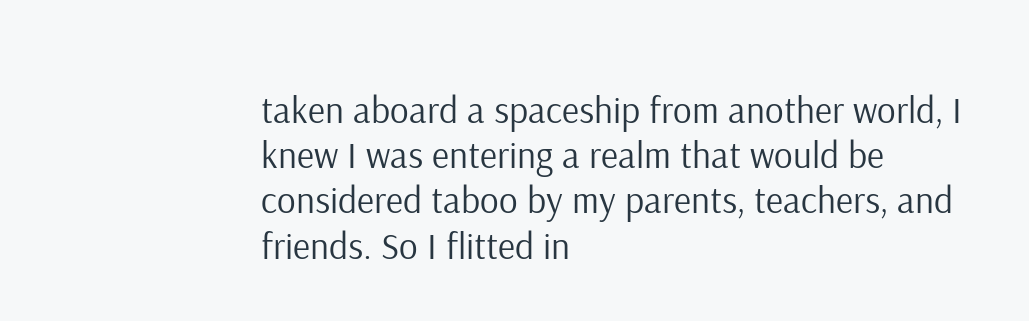taken aboard a spaceship from another world, I knew I was entering a realm that would be considered taboo by my parents, teachers, and friends. So I flitted in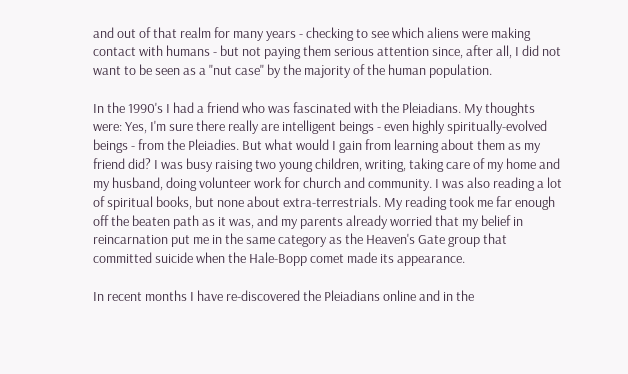and out of that realm for many years - checking to see which aliens were making contact with humans - but not paying them serious attention since, after all, I did not want to be seen as a "nut case" by the majority of the human population.

In the 1990's I had a friend who was fascinated with the Pleiadians. My thoughts were: Yes, I'm sure there really are intelligent beings - even highly spiritually-evolved beings - from the Pleiadies. But what would I gain from learning about them as my friend did? I was busy raising two young children, writing, taking care of my home and my husband, doing volunteer work for church and community. I was also reading a lot of spiritual books, but none about extra-terrestrials. My reading took me far enough off the beaten path as it was, and my parents already worried that my belief in reincarnation put me in the same category as the Heaven's Gate group that committed suicide when the Hale-Bopp comet made its appearance.

In recent months I have re-discovered the Pleiadians online and in the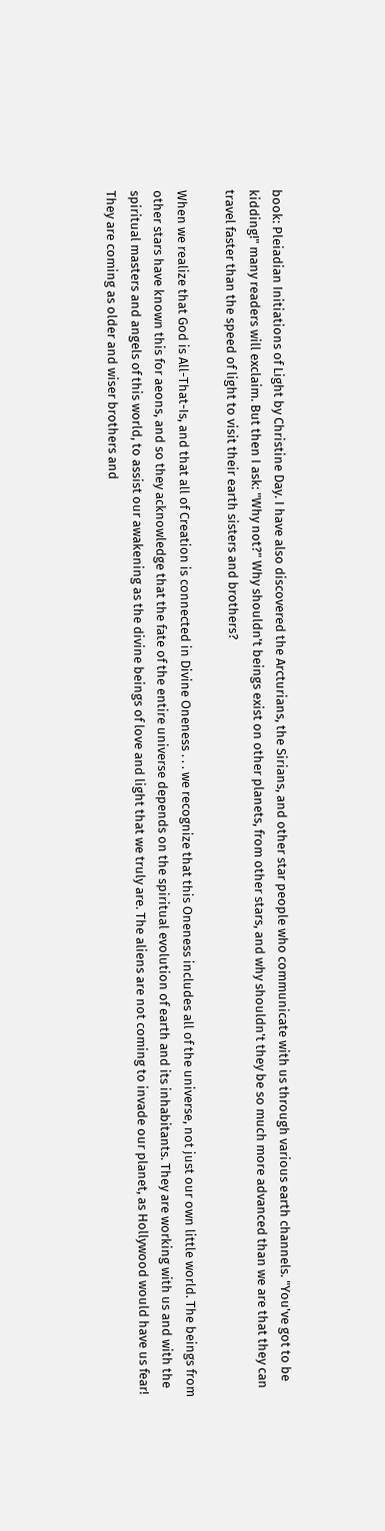book: Pleiadian Initiations of Light by Christine Day. I have also discovered the Arcturians, the Sirians, and other star people who communicate with us through various earth channels. "You've got to be kidding!" many readers will exclaim. But then I ask: "Why not?" Why shouldn't beings exist on other planets, from other stars, and why shouldn't they be so much more advanced than we are that they can travel faster than the speed of light to visit their earth sisters and brothers?

When we realize that God is All-That-Is, and that all of Creation is connected in Divine Oneness . . . we recognize that this Oneness includes all of the universe, not just our own little world. The beings from other stars have known this for aeons, and so they acknowledge that the fate of the entire universe depends on the spiritual evolution of earth and its inhabitants. They are working with us and with the spiritual masters and angels of this world, to assist our awakening as the divine beings of love and light that we truly are. The aliens are not coming to invade our planet, as Hollywood would have us fear! They are coming as older and wiser brothers and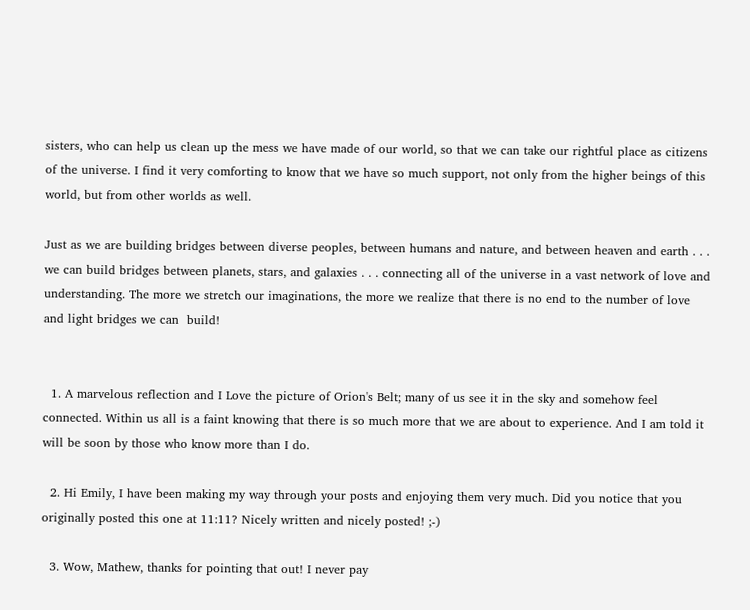sisters, who can help us clean up the mess we have made of our world, so that we can take our rightful place as citizens of the universe. I find it very comforting to know that we have so much support, not only from the higher beings of this world, but from other worlds as well.

Just as we are building bridges between diverse peoples, between humans and nature, and between heaven and earth . . . we can build bridges between planets, stars, and galaxies . . . connecting all of the universe in a vast network of love and understanding. The more we stretch our imaginations, the more we realize that there is no end to the number of love and light bridges we can  build!


  1. A marvelous reflection and I Love the picture of Orion's Belt; many of us see it in the sky and somehow feel connected. Within us all is a faint knowing that there is so much more that we are about to experience. And I am told it will be soon by those who know more than I do.

  2. Hi Emily, I have been making my way through your posts and enjoying them very much. Did you notice that you originally posted this one at 11:11? Nicely written and nicely posted! ;-)

  3. Wow, Mathew, thanks for pointing that out! I never pay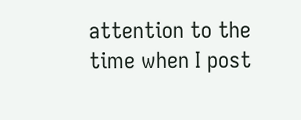attention to the time when I post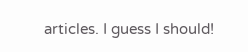articles. I guess I should!